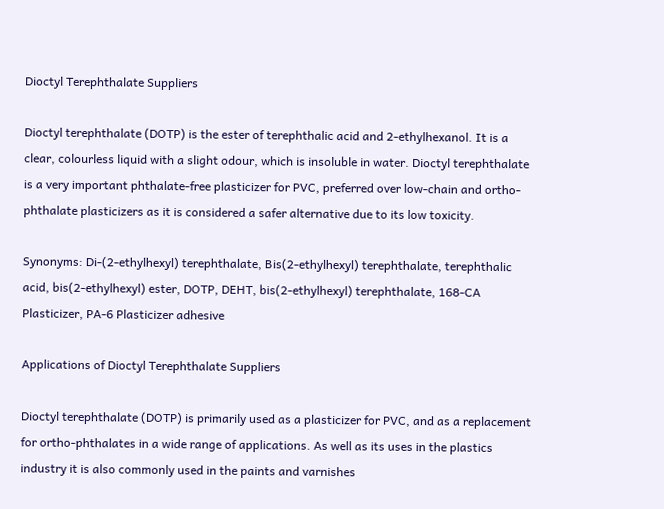Dioctyl Terephthalate Suppliers

Dioctyl terephthalate (DOTP) is the ester of terephthalic acid and 2-ethylhexanol. It is a clear, colourless liquid with a slight odour, which is insoluble in water. Dioctyl terephthalate is a very important phthalate-free plasticizer for PVC, preferred over low-chain and ortho-phthalate plasticizers as it is considered a safer alternative due to its low toxicity.

Synonyms: Di-(2-ethylhexyl) terephthalate, Bis(2-ethylhexyl) terephthalate, terephthalic acid, bis(2-ethylhexyl) ester, DOTP, DEHT, bis(2-ethylhexyl) terephthalate, 168-CA Plasticizer, PA-6 Plasticizer adhesive

Applications of Dioctyl Terephthalate Suppliers

Dioctyl terephthalate (DOTP) is primarily used as a plasticizer for PVC, and as a replacement for ortho-phthalates in a wide range of applications. As well as its uses in the plastics industry it is also commonly used in the paints and varnishes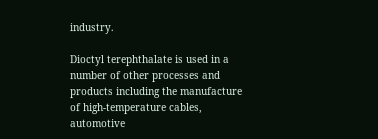industry.

Dioctyl terephthalate is used in a number of other processes and products including the manufacture of high-temperature cables, automotive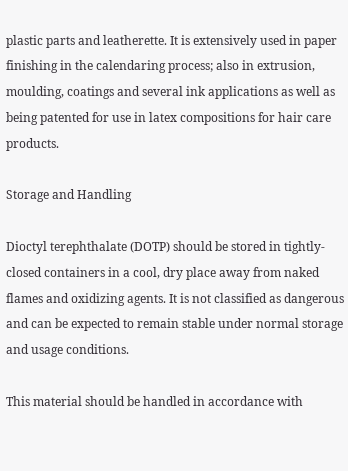plastic parts and leatherette. It is extensively used in paper finishing in the calendaring process; also in extrusion, moulding, coatings and several ink applications as well as being patented for use in latex compositions for hair care products.

Storage and Handling

Dioctyl terephthalate (DOTP) should be stored in tightly-closed containers in a cool, dry place away from naked flames and oxidizing agents. It is not classified as dangerous and can be expected to remain stable under normal storage and usage conditions.

This material should be handled in accordance with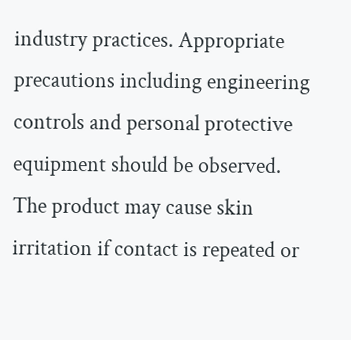industry practices. Appropriate precautions including engineering controls and personal protective equipment should be observed. The product may cause skin irritation if contact is repeated or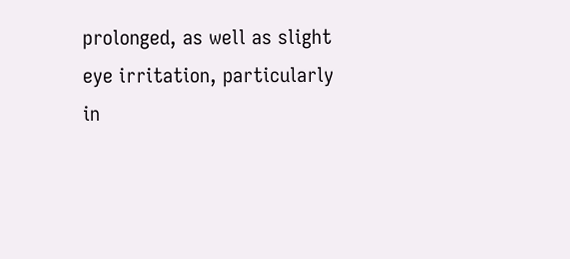prolonged, as well as slight eye irritation, particularly in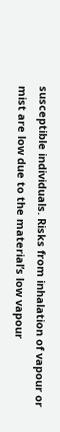susceptible individuals. Risks from inhalation of vapour or mist are low due to the material’s low vapour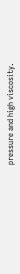pressure and high viscosity.